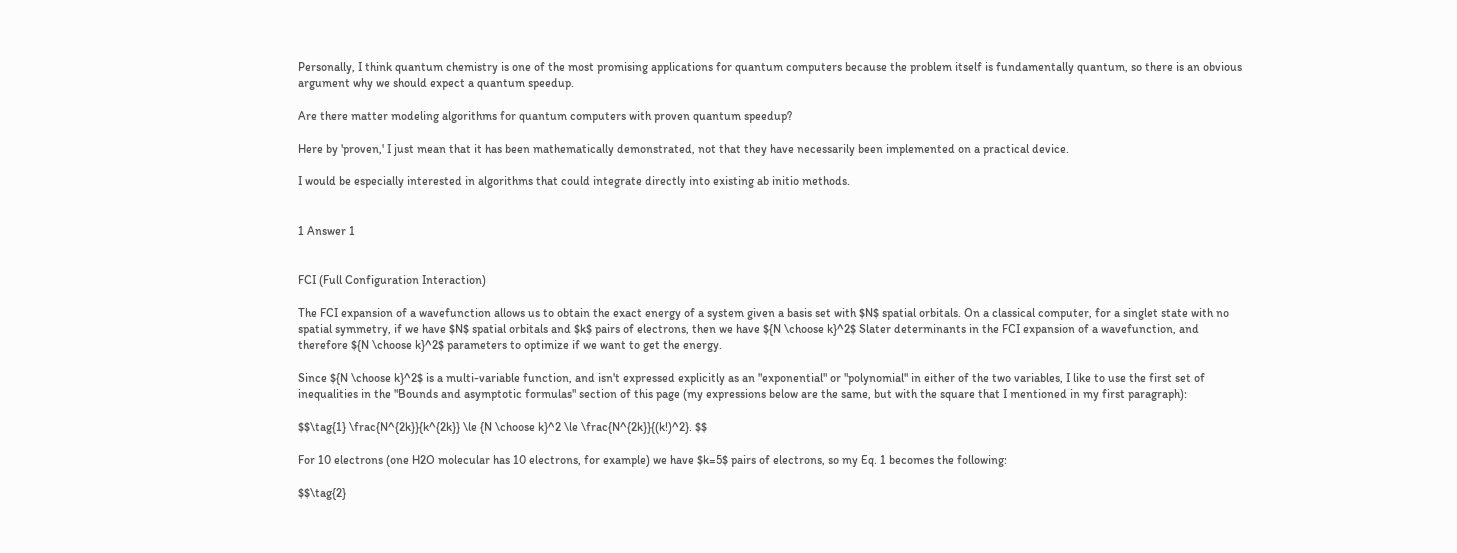Personally, I think quantum chemistry is one of the most promising applications for quantum computers because the problem itself is fundamentally quantum, so there is an obvious argument why we should expect a quantum speedup.

Are there matter modeling algorithms for quantum computers with proven quantum speedup?

Here by 'proven,' I just mean that it has been mathematically demonstrated, not that they have necessarily been implemented on a practical device.

I would be especially interested in algorithms that could integrate directly into existing ab initio methods.


1 Answer 1


FCI (Full Configuration Interaction)

The FCI expansion of a wavefunction allows us to obtain the exact energy of a system given a basis set with $N$ spatial orbitals. On a classical computer, for a singlet state with no spatial symmetry, if we have $N$ spatial orbitals and $k$ pairs of electrons, then we have ${N \choose k}^2$ Slater determinants in the FCI expansion of a wavefunction, and therefore ${N \choose k}^2$ parameters to optimize if we want to get the energy.

Since ${N \choose k}^2$ is a multi-variable function, and isn't expressed explicitly as an "exponential" or "polynomial" in either of the two variables, I like to use the first set of inequalities in the "Bounds and asymptotic formulas" section of this page (my expressions below are the same, but with the square that I mentioned in my first paragraph):

$$\tag{1} \frac{N^{2k}}{k^{2k}} \le {N \choose k}^2 \le \frac{N^{2k}}{(k!)^2}. $$

For 10 electrons (one H2O molecular has 10 electrons, for example) we have $k=5$ pairs of electrons, so my Eq. 1 becomes the following:

$$\tag{2}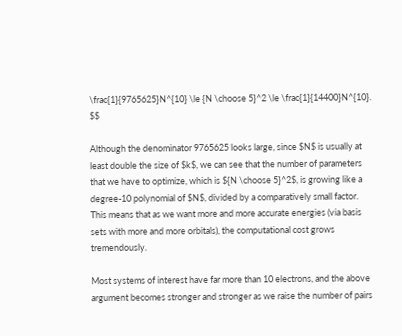\frac{1}{9765625}N^{10} \le {N \choose 5}^2 \le \frac{1}{14400}N^{10}. $$

Although the denominator 9765625 looks large, since $N$ is usually at least double the size of $k$, we can see that the number of parameters that we have to optimize, which is ${N \choose 5}^2$, is growing like a degree-10 polynomial of $N$, divided by a comparatively small factor. This means that as we want more and more accurate energies (via basis sets with more and more orbitals), the computational cost grows tremendously.

Most systems of interest have far more than 10 electrons, and the above argument becomes stronger and stronger as we raise the number of pairs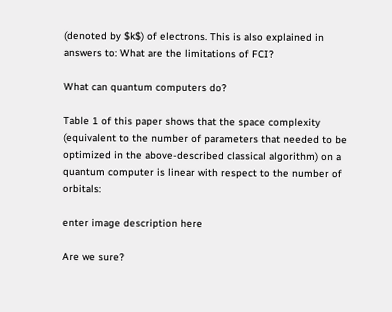(denoted by $k$) of electrons. This is also explained in answers to: What are the limitations of FCI?

What can quantum computers do?

Table 1 of this paper shows that the space complexity (equivalent to the number of parameters that needed to be optimized in the above-described classical algorithm) on a quantum computer is linear with respect to the number of orbitals:

enter image description here

Are we sure?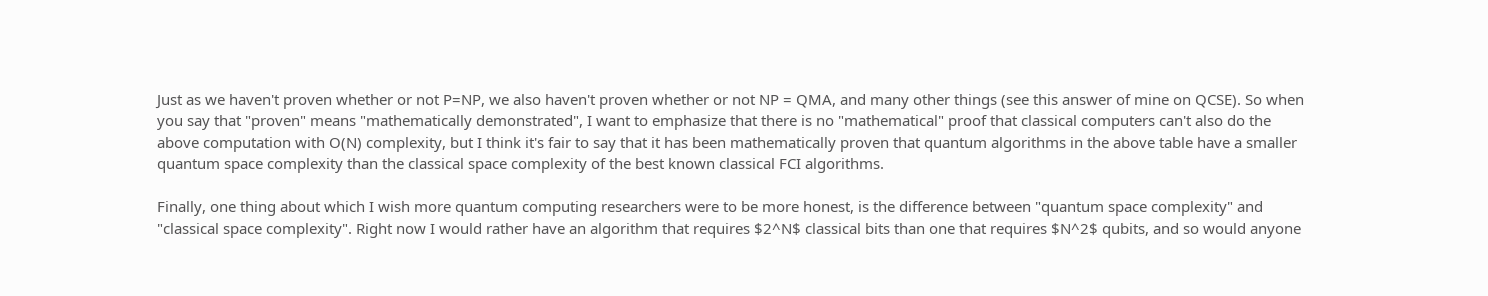Just as we haven't proven whether or not P=NP, we also haven't proven whether or not NP = QMA, and many other things (see this answer of mine on QCSE). So when you say that "proven" means "mathematically demonstrated", I want to emphasize that there is no "mathematical" proof that classical computers can't also do the above computation with O(N) complexity, but I think it's fair to say that it has been mathematically proven that quantum algorithms in the above table have a smaller quantum space complexity than the classical space complexity of the best known classical FCI algorithms.

Finally, one thing about which I wish more quantum computing researchers were to be more honest, is the difference between "quantum space complexity" and "classical space complexity". Right now I would rather have an algorithm that requires $2^N$ classical bits than one that requires $N^2$ qubits, and so would anyone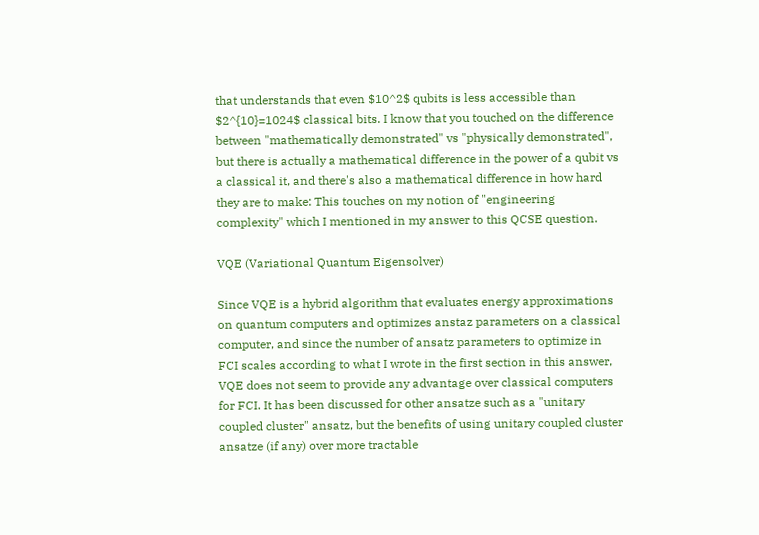that understands that even $10^2$ qubits is less accessible than $2^{10}=1024$ classical bits. I know that you touched on the difference between "mathematically demonstrated" vs "physically demonstrated", but there is actually a mathematical difference in the power of a qubit vs a classical it, and there's also a mathematical difference in how hard they are to make: This touches on my notion of "engineering complexity" which I mentioned in my answer to this QCSE question.

VQE (Variational Quantum Eigensolver)

Since VQE is a hybrid algorithm that evaluates energy approximations on quantum computers and optimizes anstaz parameters on a classical computer, and since the number of ansatz parameters to optimize in FCI scales according to what I wrote in the first section in this answer, VQE does not seem to provide any advantage over classical computers for FCI. It has been discussed for other ansatze such as a "unitary coupled cluster" ansatz, but the benefits of using unitary coupled cluster ansatze (if any) over more tractable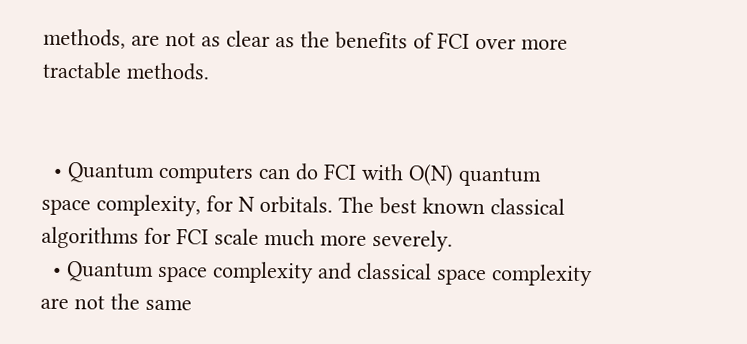methods, are not as clear as the benefits of FCI over more tractable methods.


  • Quantum computers can do FCI with O(N) quantum space complexity, for N orbitals. The best known classical algorithms for FCI scale much more severely.
  • Quantum space complexity and classical space complexity are not the same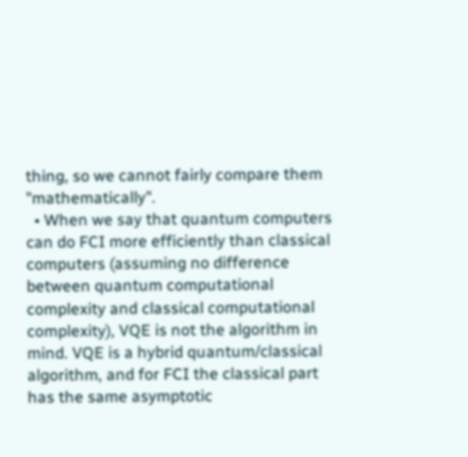thing, so we cannot fairly compare them "mathematically".
  • When we say that quantum computers can do FCI more efficiently than classical computers (assuming no difference between quantum computational complexity and classical computational complexity), VQE is not the algorithm in mind. VQE is a hybrid quantum/classical algorithm, and for FCI the classical part has the same asymptotic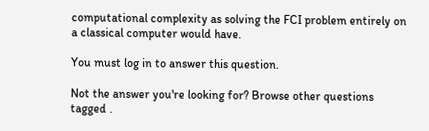computational complexity as solving the FCI problem entirely on a classical computer would have.

You must log in to answer this question.

Not the answer you're looking for? Browse other questions tagged .